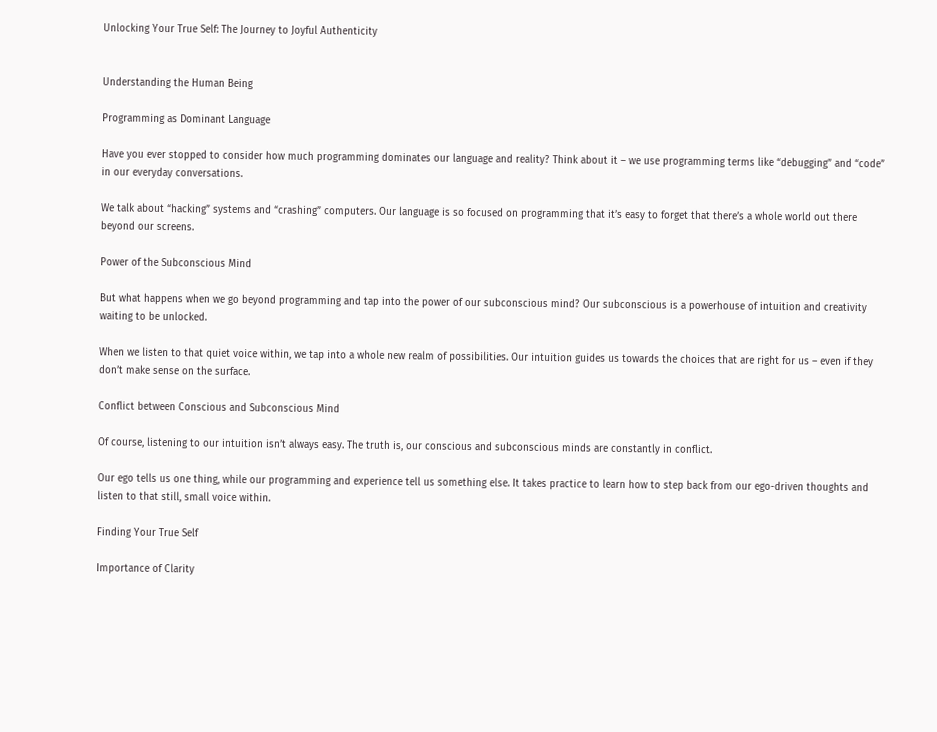Unlocking Your True Self: The Journey to Joyful Authenticity


Understanding the Human Being

Programming as Dominant Language

Have you ever stopped to consider how much programming dominates our language and reality? Think about it – we use programming terms like “debugging” and “code” in our everyday conversations.

We talk about “hacking” systems and “crashing” computers. Our language is so focused on programming that it’s easy to forget that there’s a whole world out there beyond our screens.

Power of the Subconscious Mind

But what happens when we go beyond programming and tap into the power of our subconscious mind? Our subconscious is a powerhouse of intuition and creativity waiting to be unlocked.

When we listen to that quiet voice within, we tap into a whole new realm of possibilities. Our intuition guides us towards the choices that are right for us – even if they don’t make sense on the surface.

Conflict between Conscious and Subconscious Mind

Of course, listening to our intuition isn’t always easy. The truth is, our conscious and subconscious minds are constantly in conflict.

Our ego tells us one thing, while our programming and experience tell us something else. It takes practice to learn how to step back from our ego-driven thoughts and listen to that still, small voice within.

Finding Your True Self

Importance of Clarity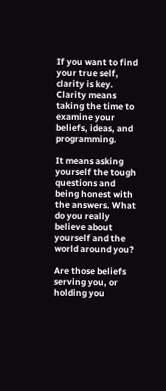If you want to find your true self, clarity is key. Clarity means taking the time to examine your beliefs, ideas, and programming.

It means asking yourself the tough questions and being honest with the answers. What do you really believe about yourself and the world around you?

Are those beliefs serving you, or holding you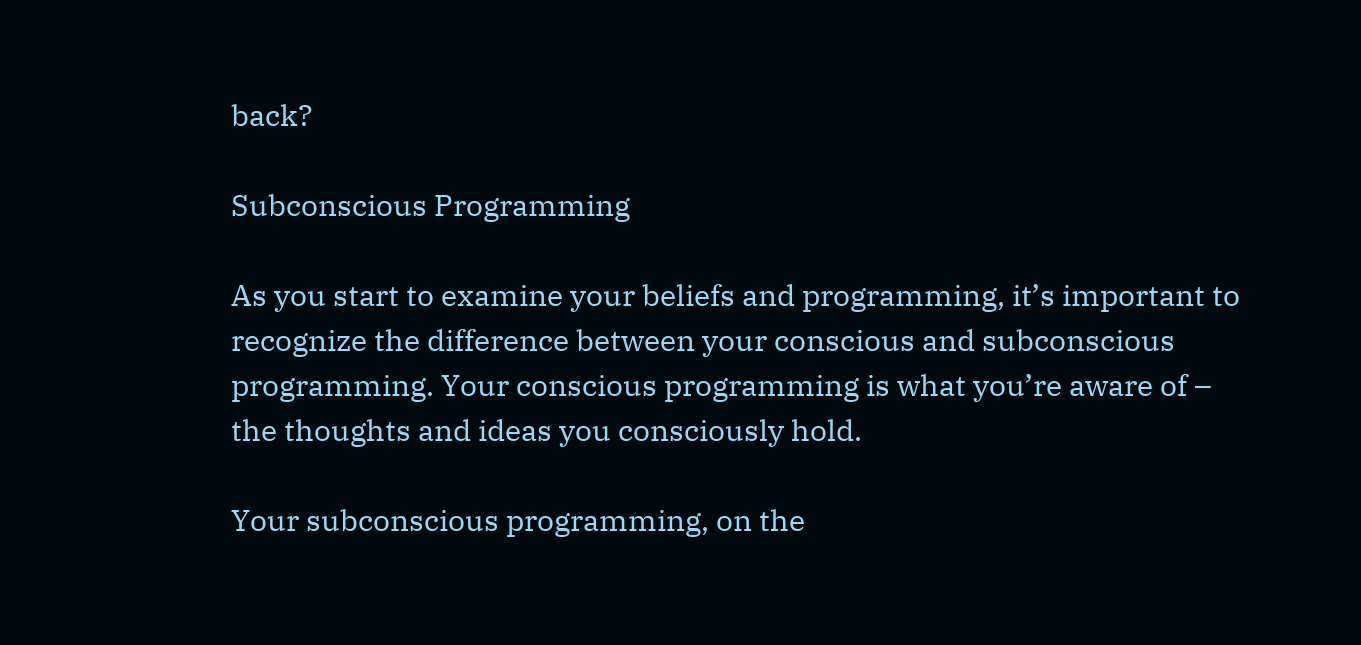back?

Subconscious Programming

As you start to examine your beliefs and programming, it’s important to recognize the difference between your conscious and subconscious programming. Your conscious programming is what you’re aware of – the thoughts and ideas you consciously hold.

Your subconscious programming, on the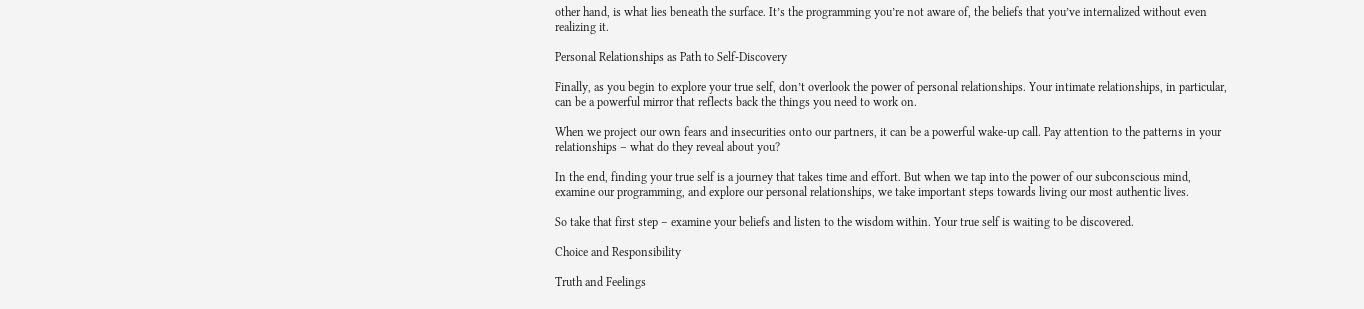other hand, is what lies beneath the surface. It’s the programming you’re not aware of, the beliefs that you’ve internalized without even realizing it.

Personal Relationships as Path to Self-Discovery

Finally, as you begin to explore your true self, don’t overlook the power of personal relationships. Your intimate relationships, in particular, can be a powerful mirror that reflects back the things you need to work on.

When we project our own fears and insecurities onto our partners, it can be a powerful wake-up call. Pay attention to the patterns in your relationships – what do they reveal about you?

In the end, finding your true self is a journey that takes time and effort. But when we tap into the power of our subconscious mind, examine our programming, and explore our personal relationships, we take important steps towards living our most authentic lives.

So take that first step – examine your beliefs and listen to the wisdom within. Your true self is waiting to be discovered.

Choice and Responsibility

Truth and Feelings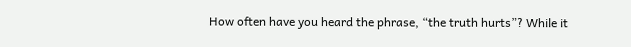How often have you heard the phrase, “the truth hurts”? While it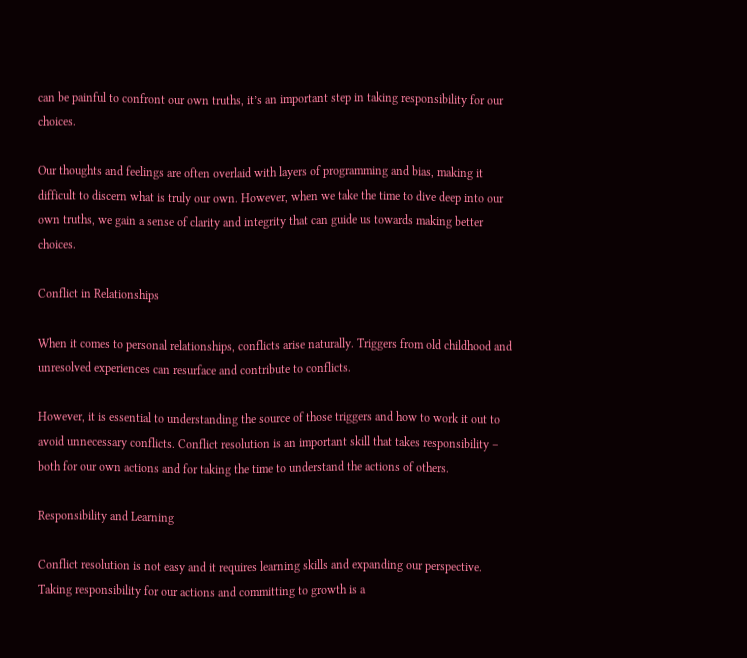can be painful to confront our own truths, it’s an important step in taking responsibility for our choices.

Our thoughts and feelings are often overlaid with layers of programming and bias, making it difficult to discern what is truly our own. However, when we take the time to dive deep into our own truths, we gain a sense of clarity and integrity that can guide us towards making better choices.

Conflict in Relationships

When it comes to personal relationships, conflicts arise naturally. Triggers from old childhood and unresolved experiences can resurface and contribute to conflicts.

However, it is essential to understanding the source of those triggers and how to work it out to avoid unnecessary conflicts. Conflict resolution is an important skill that takes responsibility – both for our own actions and for taking the time to understand the actions of others.

Responsibility and Learning

Conflict resolution is not easy and it requires learning skills and expanding our perspective. Taking responsibility for our actions and committing to growth is a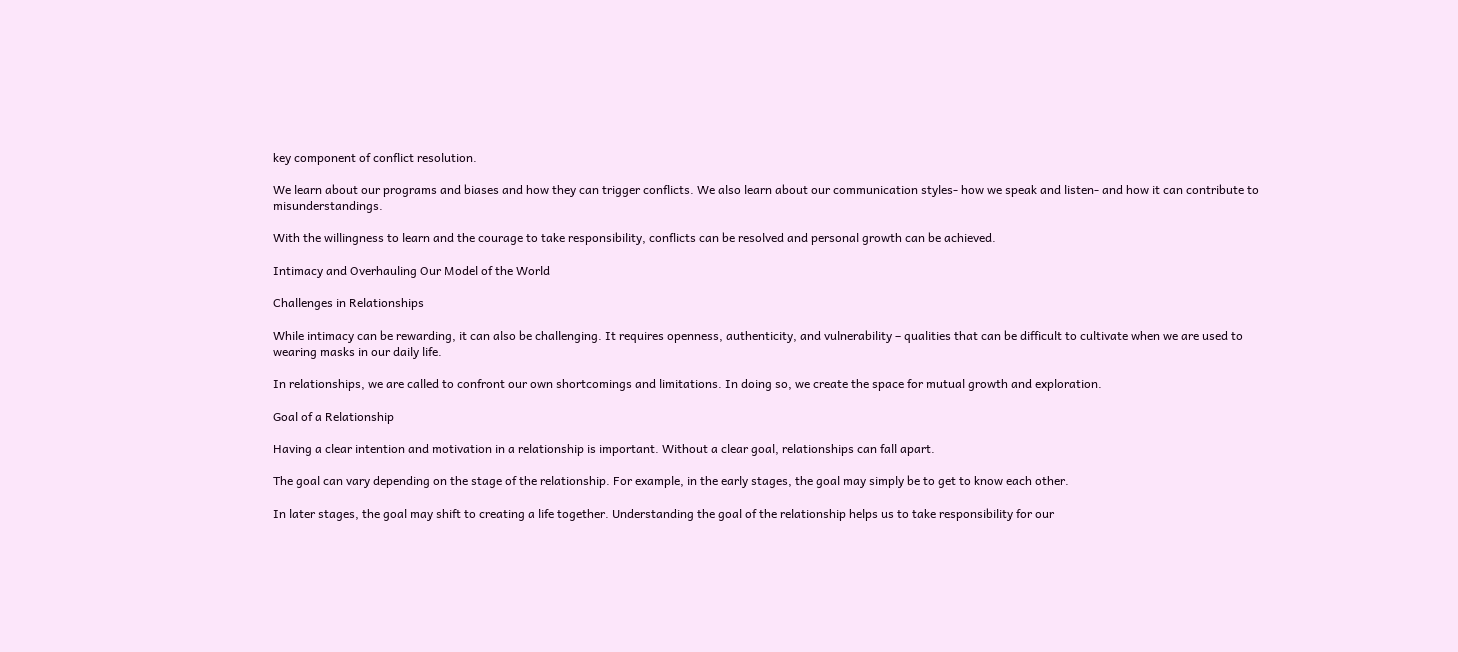key component of conflict resolution.

We learn about our programs and biases and how they can trigger conflicts. We also learn about our communication styles- how we speak and listen- and how it can contribute to misunderstandings.

With the willingness to learn and the courage to take responsibility, conflicts can be resolved and personal growth can be achieved.

Intimacy and Overhauling Our Model of the World

Challenges in Relationships

While intimacy can be rewarding, it can also be challenging. It requires openness, authenticity, and vulnerability – qualities that can be difficult to cultivate when we are used to wearing masks in our daily life.

In relationships, we are called to confront our own shortcomings and limitations. In doing so, we create the space for mutual growth and exploration.

Goal of a Relationship

Having a clear intention and motivation in a relationship is important. Without a clear goal, relationships can fall apart.

The goal can vary depending on the stage of the relationship. For example, in the early stages, the goal may simply be to get to know each other.

In later stages, the goal may shift to creating a life together. Understanding the goal of the relationship helps us to take responsibility for our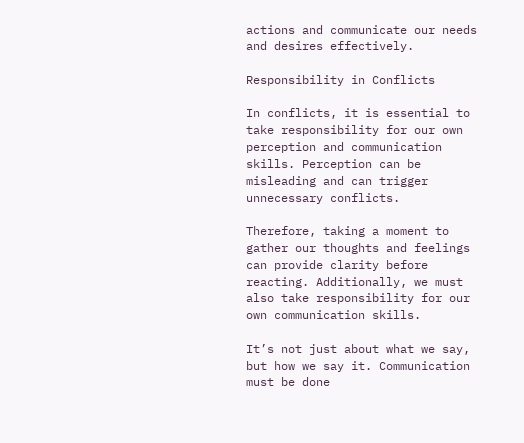actions and communicate our needs and desires effectively.

Responsibility in Conflicts

In conflicts, it is essential to take responsibility for our own perception and communication skills. Perception can be misleading and can trigger unnecessary conflicts.

Therefore, taking a moment to gather our thoughts and feelings can provide clarity before reacting. Additionally, we must also take responsibility for our own communication skills.

It’s not just about what we say, but how we say it. Communication must be done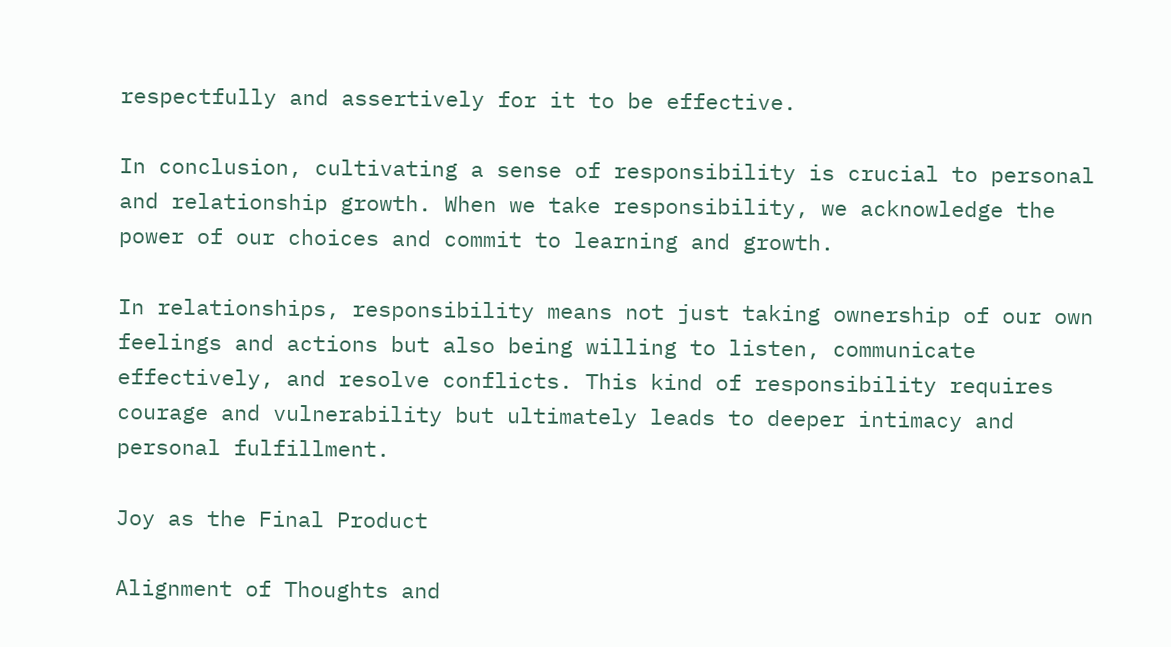respectfully and assertively for it to be effective.

In conclusion, cultivating a sense of responsibility is crucial to personal and relationship growth. When we take responsibility, we acknowledge the power of our choices and commit to learning and growth.

In relationships, responsibility means not just taking ownership of our own feelings and actions but also being willing to listen, communicate effectively, and resolve conflicts. This kind of responsibility requires courage and vulnerability but ultimately leads to deeper intimacy and personal fulfillment.

Joy as the Final Product

Alignment of Thoughts and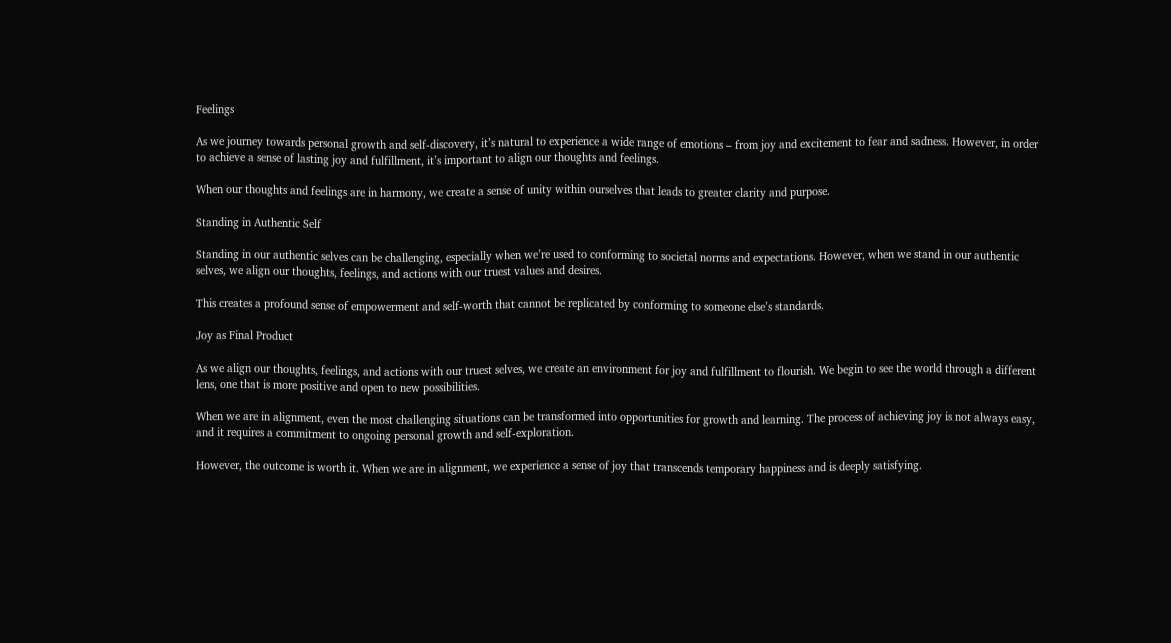Feelings

As we journey towards personal growth and self-discovery, it’s natural to experience a wide range of emotions – from joy and excitement to fear and sadness. However, in order to achieve a sense of lasting joy and fulfillment, it’s important to align our thoughts and feelings.

When our thoughts and feelings are in harmony, we create a sense of unity within ourselves that leads to greater clarity and purpose.

Standing in Authentic Self

Standing in our authentic selves can be challenging, especially when we’re used to conforming to societal norms and expectations. However, when we stand in our authentic selves, we align our thoughts, feelings, and actions with our truest values and desires.

This creates a profound sense of empowerment and self-worth that cannot be replicated by conforming to someone else’s standards.

Joy as Final Product

As we align our thoughts, feelings, and actions with our truest selves, we create an environment for joy and fulfillment to flourish. We begin to see the world through a different lens, one that is more positive and open to new possibilities.

When we are in alignment, even the most challenging situations can be transformed into opportunities for growth and learning. The process of achieving joy is not always easy, and it requires a commitment to ongoing personal growth and self-exploration.

However, the outcome is worth it. When we are in alignment, we experience a sense of joy that transcends temporary happiness and is deeply satisfying.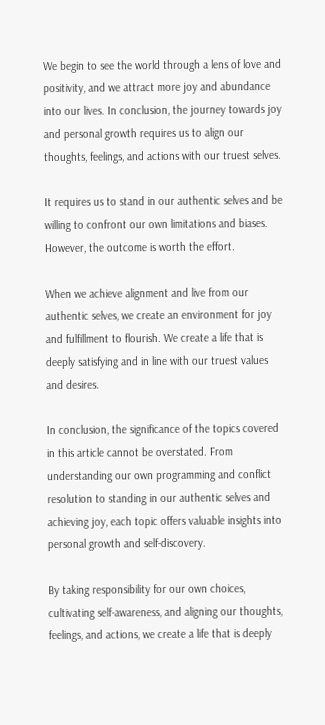We begin to see the world through a lens of love and positivity, and we attract more joy and abundance into our lives. In conclusion, the journey towards joy and personal growth requires us to align our thoughts, feelings, and actions with our truest selves.

It requires us to stand in our authentic selves and be willing to confront our own limitations and biases. However, the outcome is worth the effort.

When we achieve alignment and live from our authentic selves, we create an environment for joy and fulfillment to flourish. We create a life that is deeply satisfying and in line with our truest values and desires.

In conclusion, the significance of the topics covered in this article cannot be overstated. From understanding our own programming and conflict resolution to standing in our authentic selves and achieving joy, each topic offers valuable insights into personal growth and self-discovery.

By taking responsibility for our own choices, cultivating self-awareness, and aligning our thoughts, feelings, and actions, we create a life that is deeply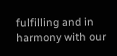fulfilling and in harmony with our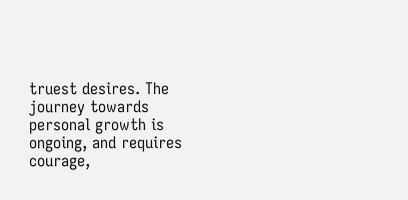truest desires. The journey towards personal growth is ongoing, and requires courage,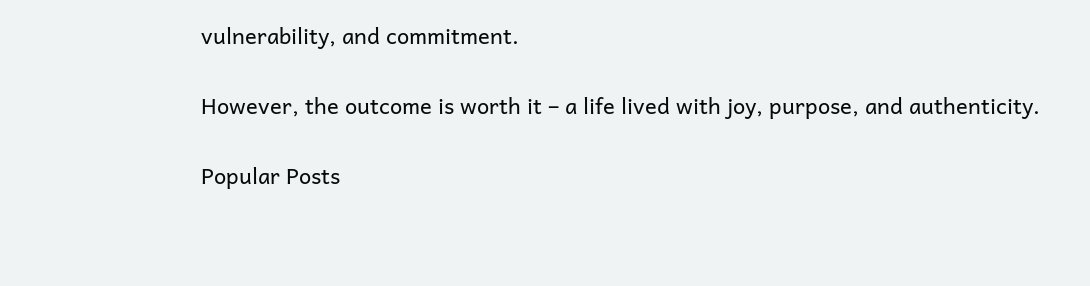vulnerability, and commitment.

However, the outcome is worth it – a life lived with joy, purpose, and authenticity.

Popular Posts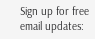Sign up for free email updates: